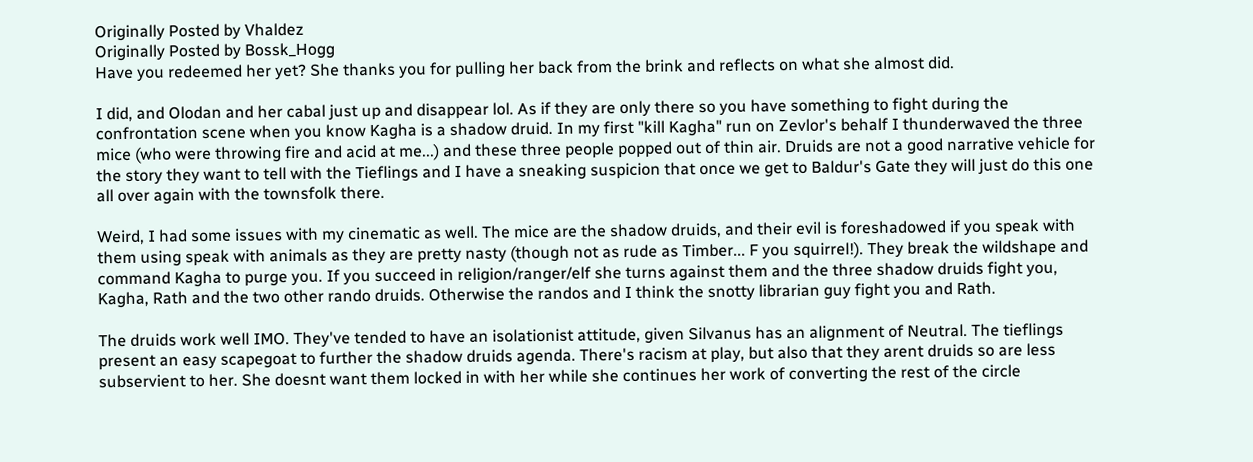Originally Posted by Vhaldez
Originally Posted by Bossk_Hogg
Have you redeemed her yet? She thanks you for pulling her back from the brink and reflects on what she almost did.

I did, and Olodan and her cabal just up and disappear lol. As if they are only there so you have something to fight during the confrontation scene when you know Kagha is a shadow druid. In my first "kill Kagha" run on Zevlor's behalf I thunderwaved the three mice (who were throwing fire and acid at me...) and these three people popped out of thin air. Druids are not a good narrative vehicle for the story they want to tell with the Tieflings and I have a sneaking suspicion that once we get to Baldur's Gate they will just do this one all over again with the townsfolk there.

Weird, I had some issues with my cinematic as well. The mice are the shadow druids, and their evil is foreshadowed if you speak with them using speak with animals as they are pretty nasty (though not as rude as Timber... F you squirrel!). They break the wildshape and command Kagha to purge you. If you succeed in religion/ranger/elf she turns against them and the three shadow druids fight you, Kagha, Rath and the two other rando druids. Otherwise the randos and I think the snotty librarian guy fight you and Rath.

The druids work well IMO. They've tended to have an isolationist attitude, given Silvanus has an alignment of Neutral. The tieflings present an easy scapegoat to further the shadow druids agenda. There's racism at play, but also that they arent druids so are less subservient to her. She doesnt want them locked in with her while she continues her work of converting the rest of the circle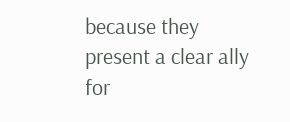because they present a clear ally for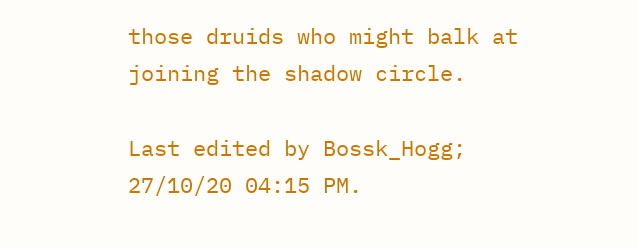those druids who might balk at joining the shadow circle.

Last edited by Bossk_Hogg; 27/10/20 04:15 PM.